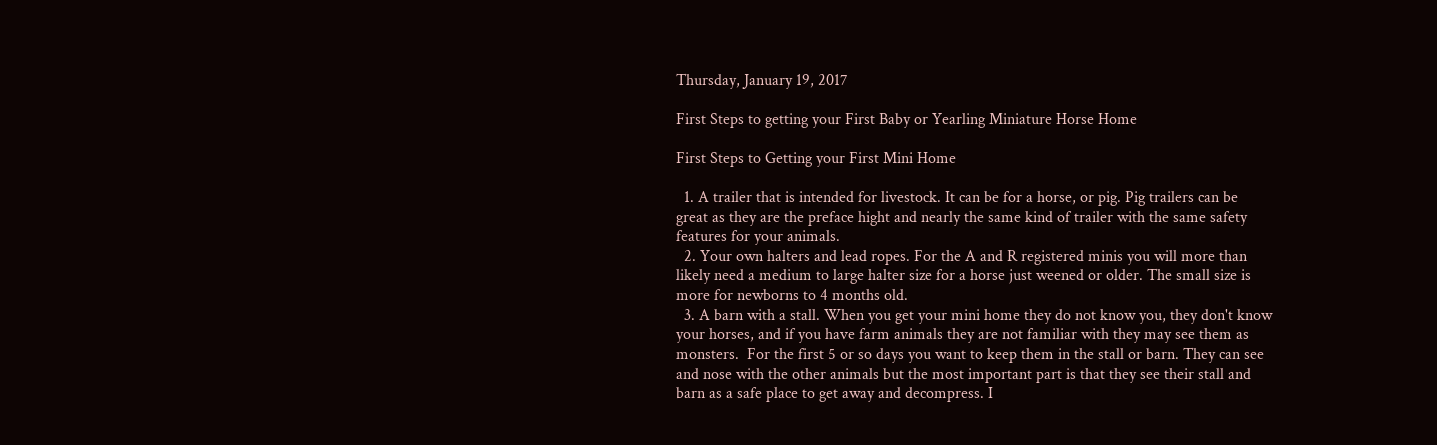Thursday, January 19, 2017

First Steps to getting your First Baby or Yearling Miniature Horse Home

First Steps to Getting your First Mini Home

  1. A trailer that is intended for livestock. It can be for a horse, or pig. Pig trailers can be great as they are the preface hight and nearly the same kind of trailer with the same safety features for your animals.
  2. Your own halters and lead ropes. For the A and R registered minis you will more than likely need a medium to large halter size for a horse just weened or older. The small size is more for newborns to 4 months old.
  3. A barn with a stall. When you get your mini home they do not know you, they don't know your horses, and if you have farm animals they are not familiar with they may see them as monsters.  For the first 5 or so days you want to keep them in the stall or barn. They can see and nose with the other animals but the most important part is that they see their stall and barn as a safe place to get away and decompress. I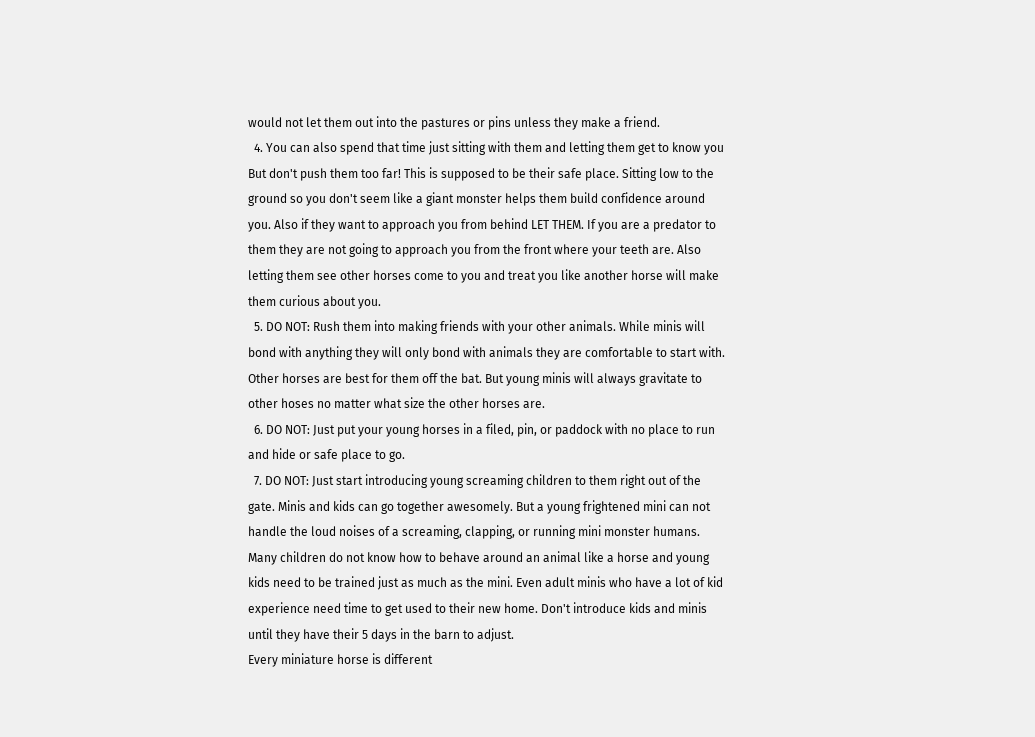would not let them out into the pastures or pins unless they make a friend.
  4. You can also spend that time just sitting with them and letting them get to know you But don't push them too far! This is supposed to be their safe place. Sitting low to the ground so you don't seem like a giant monster helps them build confidence around you. Also if they want to approach you from behind LET THEM. If you are a predator to them they are not going to approach you from the front where your teeth are. Also letting them see other horses come to you and treat you like another horse will make them curious about you.
  5. DO NOT: Rush them into making friends with your other animals. While minis will bond with anything they will only bond with animals they are comfortable to start with. Other horses are best for them off the bat. But young minis will always gravitate to other hoses no matter what size the other horses are.
  6. DO NOT: Just put your young horses in a filed, pin, or paddock with no place to run and hide or safe place to go.
  7. DO NOT: Just start introducing young screaming children to them right out of the gate. Minis and kids can go together awesomely. But a young frightened mini can not handle the loud noises of a screaming, clapping, or running mini monster humans. Many children do not know how to behave around an animal like a horse and young kids need to be trained just as much as the mini. Even adult minis who have a lot of kid experience need time to get used to their new home. Don't introduce kids and minis until they have their 5 days in the barn to adjust.
Every miniature horse is different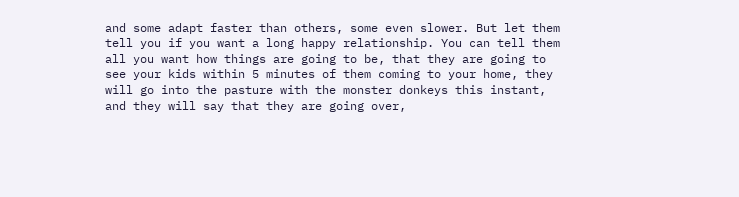and some adapt faster than others, some even slower. But let them tell you if you want a long happy relationship. You can tell them all you want how things are going to be, that they are going to see your kids within 5 minutes of them coming to your home, they will go into the pasture with the monster donkeys this instant, and they will say that they are going over,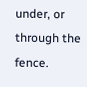under, or through the fence.